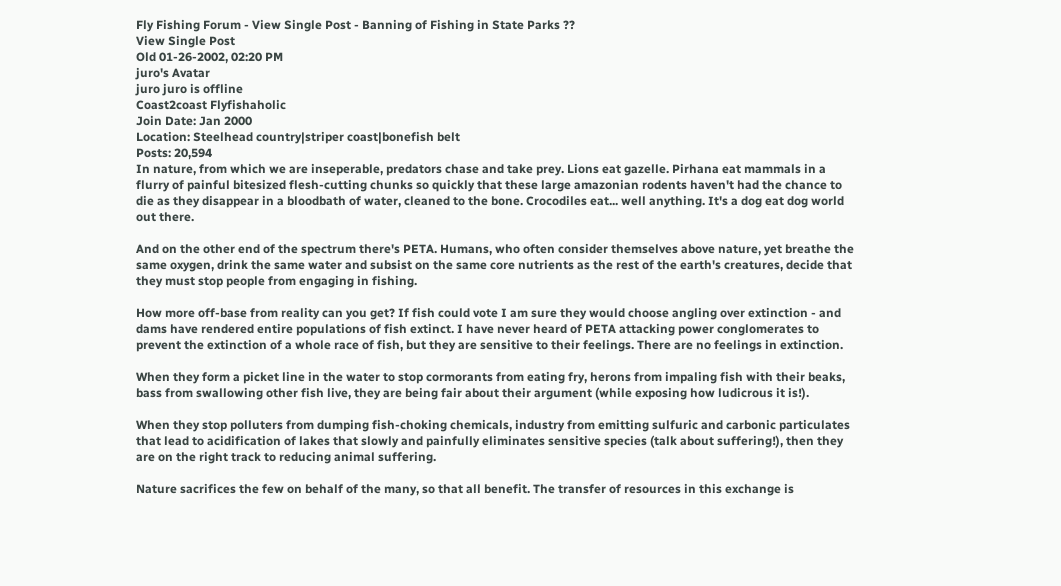Fly Fishing Forum - View Single Post - Banning of Fishing in State Parks ??
View Single Post
Old 01-26-2002, 02:20 PM
juro's Avatar
juro juro is offline
Coast2coast Flyfishaholic
Join Date: Jan 2000
Location: Steelhead country|striper coast|bonefish belt
Posts: 20,594
In nature, from which we are inseperable, predators chase and take prey. Lions eat gazelle. Pirhana eat mammals in a flurry of painful bitesized flesh-cutting chunks so quickly that these large amazonian rodents haven't had the chance to die as they disappear in a bloodbath of water, cleaned to the bone. Crocodiles eat... well anything. It's a dog eat dog world out there.

And on the other end of the spectrum there's PETA. Humans, who often consider themselves above nature, yet breathe the same oxygen, drink the same water and subsist on the same core nutrients as the rest of the earth's creatures, decide that they must stop people from engaging in fishing.

How more off-base from reality can you get? If fish could vote I am sure they would choose angling over extinction - and dams have rendered entire populations of fish extinct. I have never heard of PETA attacking power conglomerates to prevent the extinction of a whole race of fish, but they are sensitive to their feelings. There are no feelings in extinction.

When they form a picket line in the water to stop cormorants from eating fry, herons from impaling fish with their beaks, bass from swallowing other fish live, they are being fair about their argument (while exposing how ludicrous it is!).

When they stop polluters from dumping fish-choking chemicals, industry from emitting sulfuric and carbonic particulates that lead to acidification of lakes that slowly and painfully eliminates sensitive species (talk about suffering!), then they are on the right track to reducing animal suffering.

Nature sacrifices the few on behalf of the many, so that all benefit. The transfer of resources in this exchange is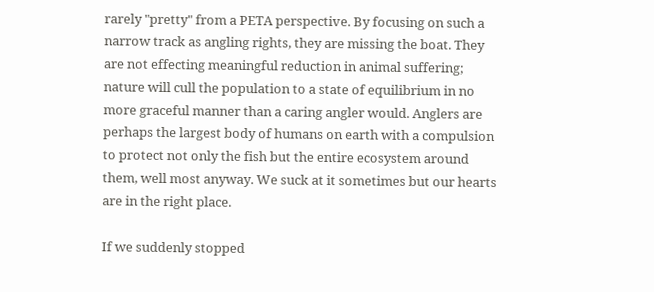rarely "pretty" from a PETA perspective. By focusing on such a narrow track as angling rights, they are missing the boat. They are not effecting meaningful reduction in animal suffering; nature will cull the population to a state of equilibrium in no more graceful manner than a caring angler would. Anglers are perhaps the largest body of humans on earth with a compulsion to protect not only the fish but the entire ecosystem around them, well most anyway. We suck at it sometimes but our hearts are in the right place.

If we suddenly stopped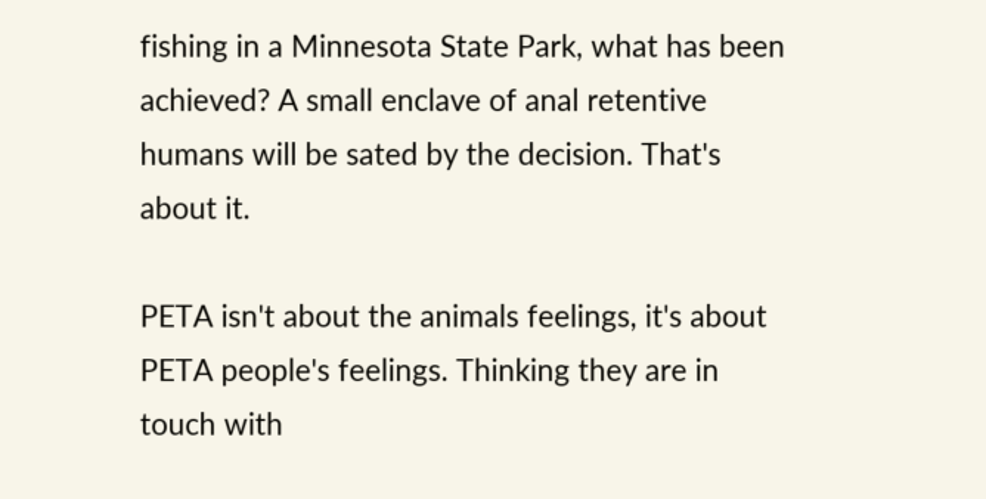fishing in a Minnesota State Park, what has been achieved? A small enclave of anal retentive humans will be sated by the decision. That's about it.

PETA isn't about the animals feelings, it's about PETA people's feelings. Thinking they are in touch with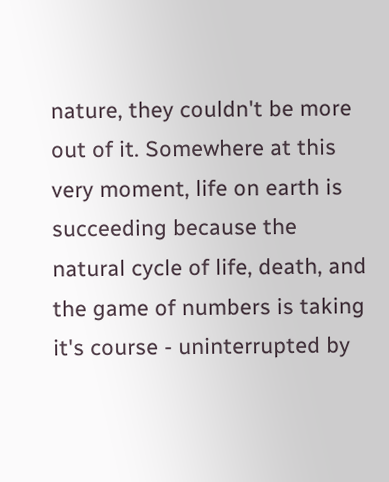nature, they couldn't be more out of it. Somewhere at this very moment, life on earth is succeeding because the natural cycle of life, death, and the game of numbers is taking it's course - uninterrupted by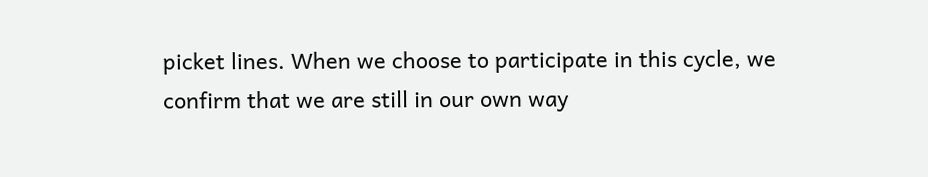picket lines. When we choose to participate in this cycle, we confirm that we are still in our own way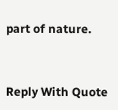part of nature.


Reply With Quote